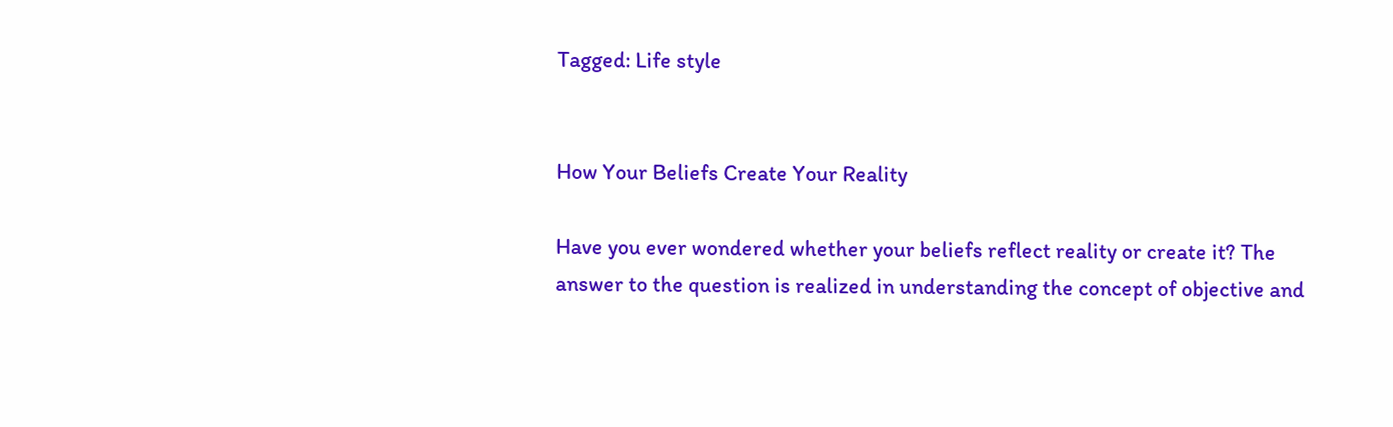Tagged: Life style


How Your Beliefs Create Your Reality

Have you ever wondered whether your beliefs reflect reality or create it? The answer to the question is realized in understanding the concept of objective and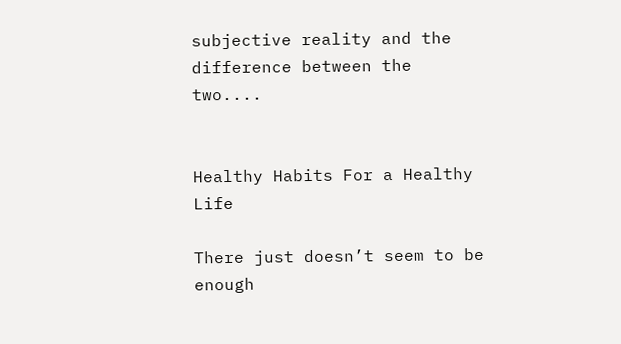subjective reality and the difference between the two....


Healthy Habits For a Healthy Life

There just doesn’t seem to be enough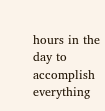hours in the day to accomplish everything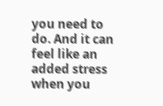you need to do. And it can feel like an added stress when you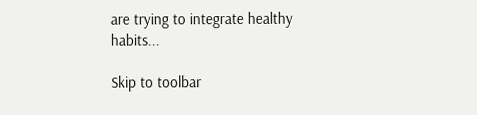are trying to integrate healthy habits...

Skip to toolbar